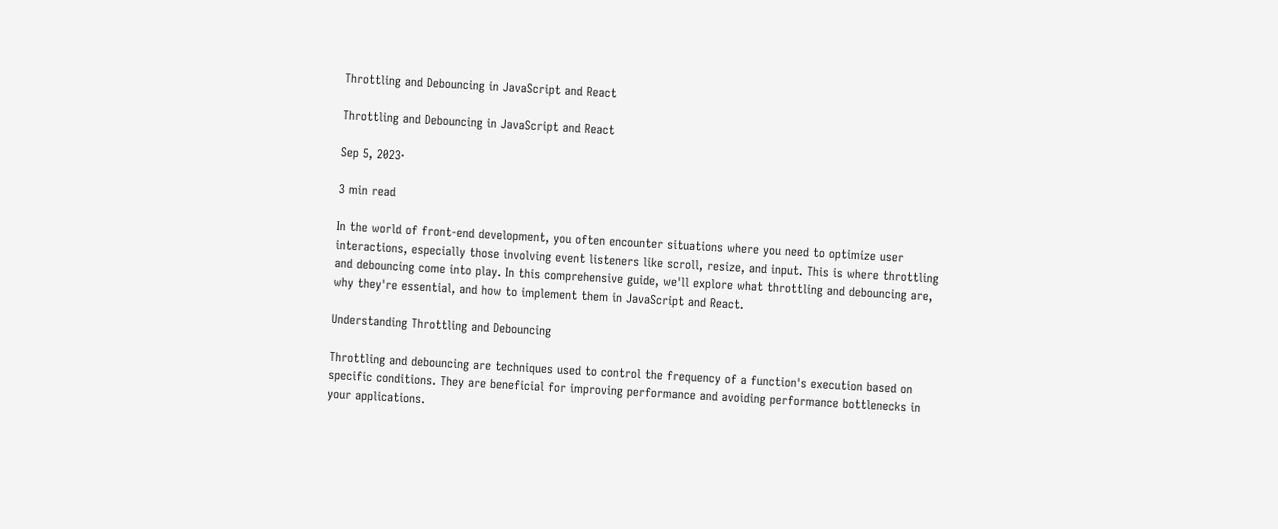Throttling and Debouncing in JavaScript and React

Throttling and Debouncing in JavaScript and React

Sep 5, 2023·

3 min read

In the world of front-end development, you often encounter situations where you need to optimize user interactions, especially those involving event listeners like scroll, resize, and input. This is where throttling and debouncing come into play. In this comprehensive guide, we'll explore what throttling and debouncing are, why they're essential, and how to implement them in JavaScript and React.

Understanding Throttling and Debouncing

Throttling and debouncing are techniques used to control the frequency of a function's execution based on specific conditions. They are beneficial for improving performance and avoiding performance bottlenecks in your applications.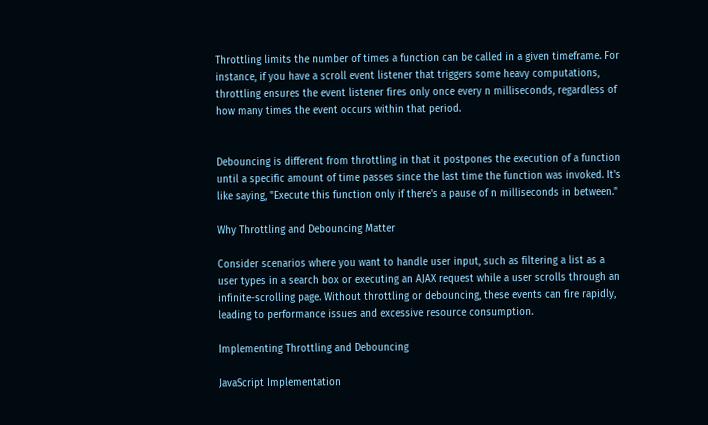Throttling limits the number of times a function can be called in a given timeframe. For instance, if you have a scroll event listener that triggers some heavy computations, throttling ensures the event listener fires only once every n milliseconds, regardless of how many times the event occurs within that period.


Debouncing is different from throttling in that it postpones the execution of a function until a specific amount of time passes since the last time the function was invoked. It's like saying, "Execute this function only if there's a pause of n milliseconds in between."

Why Throttling and Debouncing Matter

Consider scenarios where you want to handle user input, such as filtering a list as a user types in a search box or executing an AJAX request while a user scrolls through an infinite-scrolling page. Without throttling or debouncing, these events can fire rapidly, leading to performance issues and excessive resource consumption.

Implementing Throttling and Debouncing

JavaScript Implementation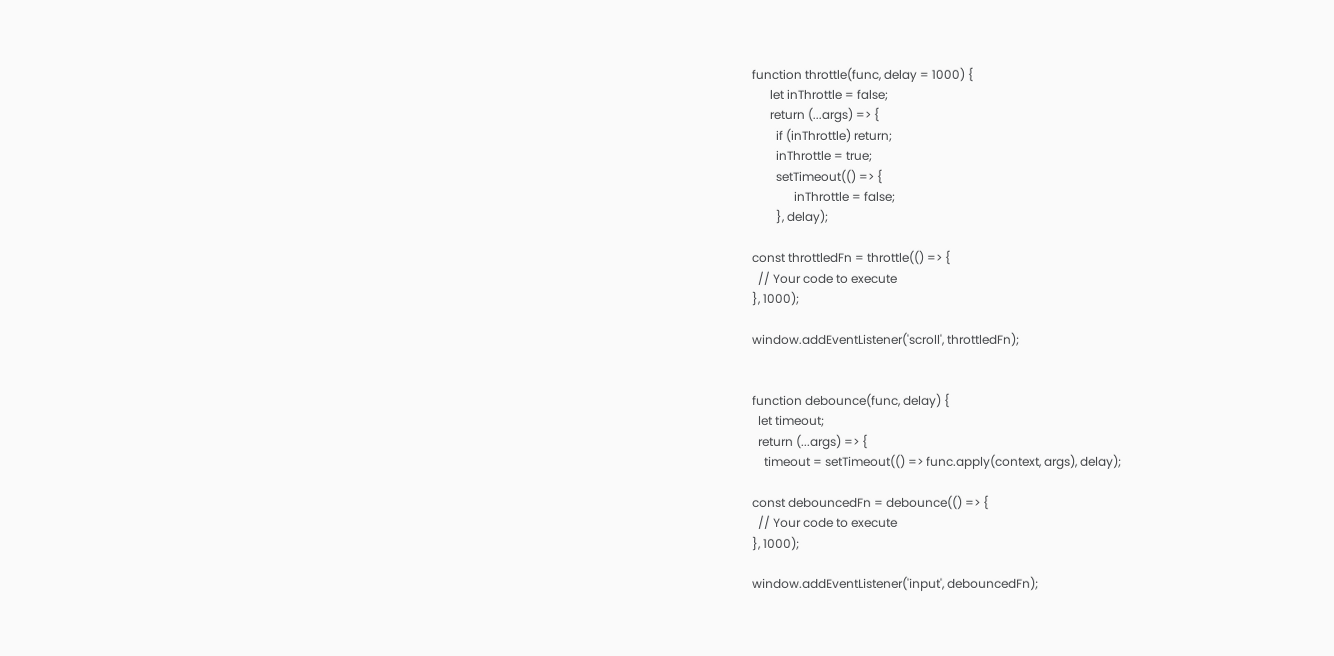function throttle(func, delay = 1000) {
      let inThrottle = false;
      return (...args) => {
        if (inThrottle) return;
        inThrottle = true;
        setTimeout(() => {
              inThrottle = false;
        }, delay);

const throttledFn = throttle(() => {
  // Your code to execute
}, 1000);

window.addEventListener('scroll', throttledFn);


function debounce(func, delay) {
  let timeout;
  return (...args) => {
    timeout = setTimeout(() => func.apply(context, args), delay);

const debouncedFn = debounce(() => {
  // Your code to execute
}, 1000);

window.addEventListener('input', debouncedFn);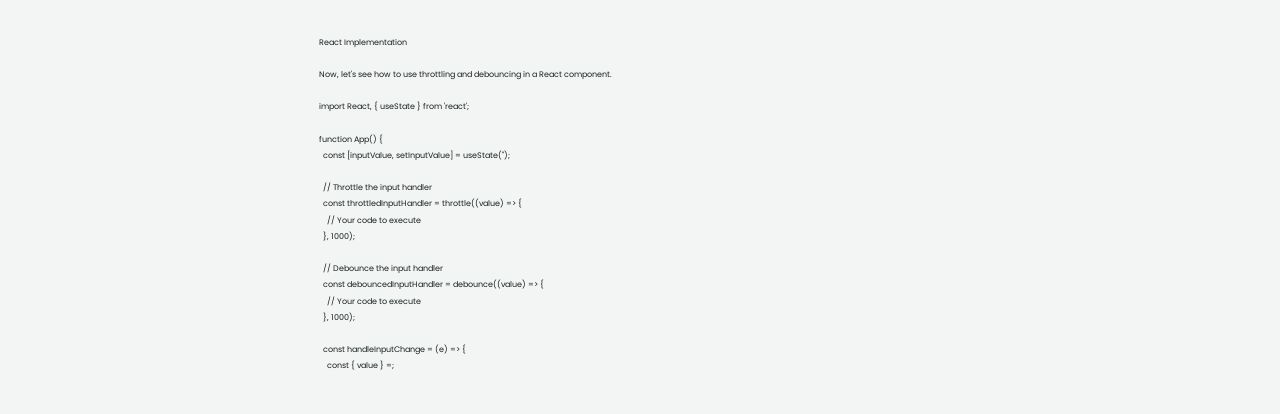React Implementation

Now, let's see how to use throttling and debouncing in a React component.

import React, { useState } from 'react';

function App() {
  const [inputValue, setInputValue] = useState('');

  // Throttle the input handler
  const throttledInputHandler = throttle((value) => {
    // Your code to execute
  }, 1000);

  // Debounce the input handler
  const debouncedInputHandler = debounce((value) => {
    // Your code to execute
  }, 1000);

  const handleInputChange = (e) => {
    const { value } =;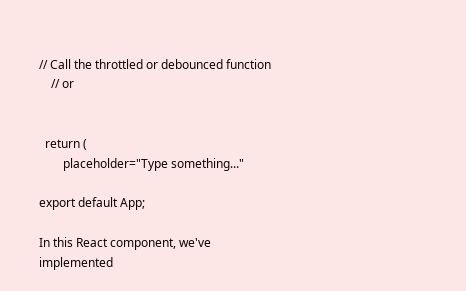// Call the throttled or debounced function
    // or


  return (
        placeholder="Type something..."

export default App;

In this React component, we've implemented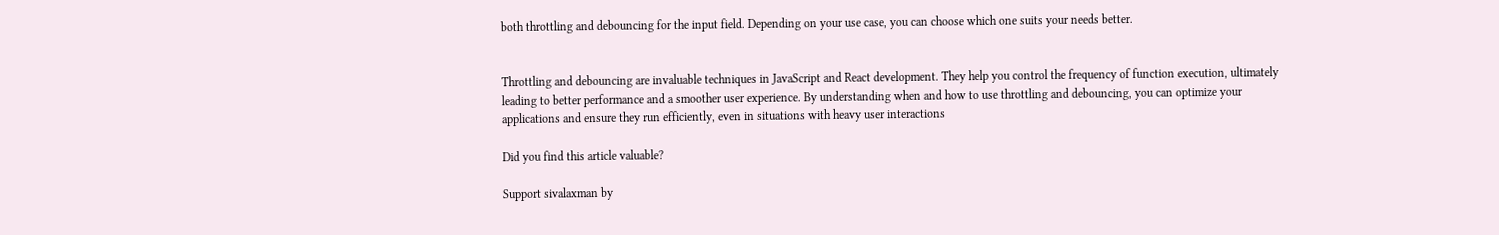both throttling and debouncing for the input field. Depending on your use case, you can choose which one suits your needs better.


Throttling and debouncing are invaluable techniques in JavaScript and React development. They help you control the frequency of function execution, ultimately leading to better performance and a smoother user experience. By understanding when and how to use throttling and debouncing, you can optimize your applications and ensure they run efficiently, even in situations with heavy user interactions

Did you find this article valuable?

Support sivalaxman by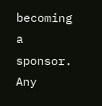becoming a sponsor. Any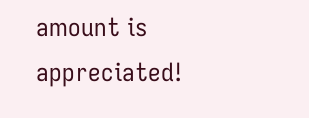amount is appreciated!